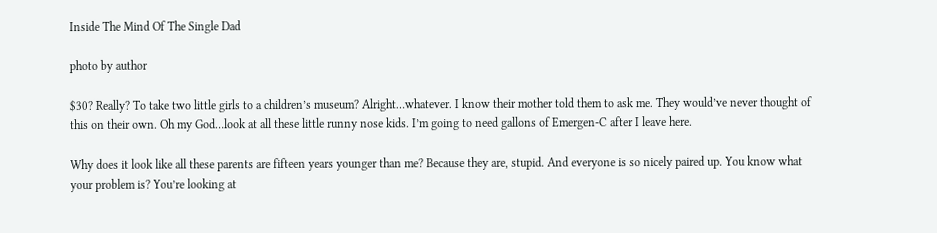Inside The Mind Of The Single Dad

photo by author

$30? Really? To take two little girls to a children’s museum? Alright…whatever. I know their mother told them to ask me. They would’ve never thought of this on their own. Oh my God…look at all these little runny nose kids. I’m going to need gallons of Emergen-C after I leave here.

Why does it look like all these parents are fifteen years younger than me? Because they are, stupid. And everyone is so nicely paired up. You know what your problem is? You’re looking at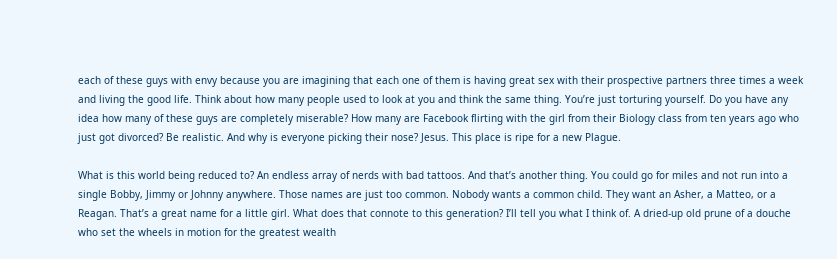each of these guys with envy because you are imagining that each one of them is having great sex with their prospective partners three times a week and living the good life. Think about how many people used to look at you and think the same thing. You’re just torturing yourself. Do you have any idea how many of these guys are completely miserable? How many are Facebook flirting with the girl from their Biology class from ten years ago who just got divorced? Be realistic. And why is everyone picking their nose? Jesus. This place is ripe for a new Plague.

What is this world being reduced to? An endless array of nerds with bad tattoos. And that’s another thing. You could go for miles and not run into a single Bobby, Jimmy or Johnny anywhere. Those names are just too common. Nobody wants a common child. They want an Asher, a Matteo, or a Reagan. That’s a great name for a little girl. What does that connote to this generation? I’ll tell you what I think of. A dried-up old prune of a douche who set the wheels in motion for the greatest wealth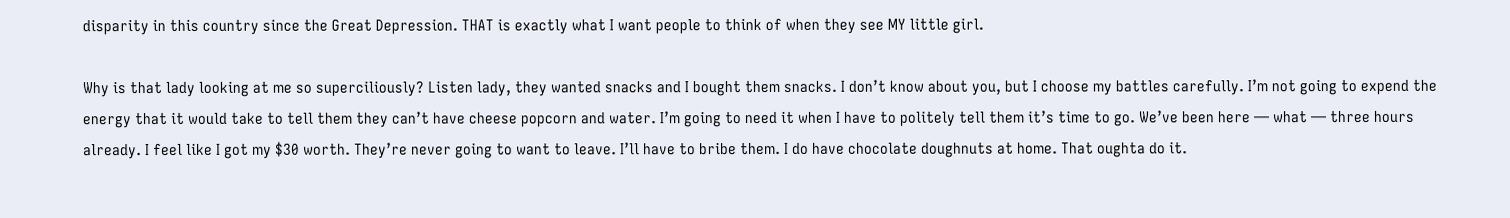disparity in this country since the Great Depression. THAT is exactly what I want people to think of when they see MY little girl.

Why is that lady looking at me so superciliously? Listen lady, they wanted snacks and I bought them snacks. I don’t know about you, but I choose my battles carefully. I’m not going to expend the energy that it would take to tell them they can’t have cheese popcorn and water. I’m going to need it when I have to politely tell them it’s time to go. We’ve been here — what — three hours already. I feel like I got my $30 worth. They’re never going to want to leave. I’ll have to bribe them. I do have chocolate doughnuts at home. That oughta do it.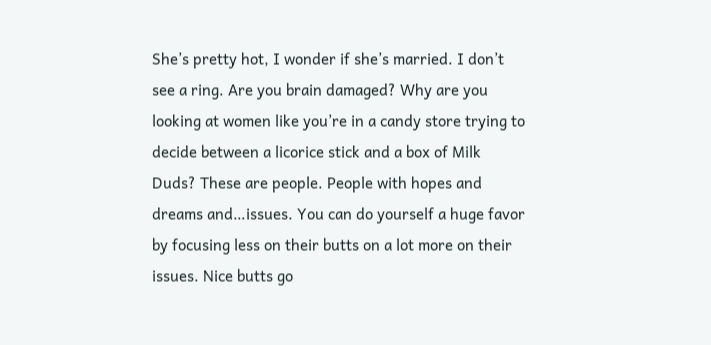She’s pretty hot, I wonder if she’s married. I don’t see a ring. Are you brain damaged? Why are you looking at women like you’re in a candy store trying to decide between a licorice stick and a box of Milk Duds? These are people. People with hopes and dreams and…issues. You can do yourself a huge favor by focusing less on their butts on a lot more on their issues. Nice butts go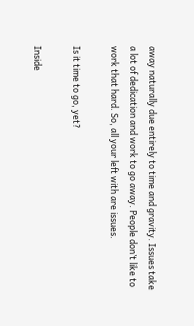away naturally due entirely to time and gravity. Issues take a lot of dedication and work to go away. People don’t like to work that hard. So, all your left with are issues.

Is it time to go, yet?

Inside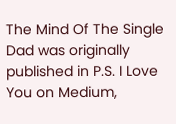The Mind Of The Single Dad was originally published in P.S. I Love You on Medium,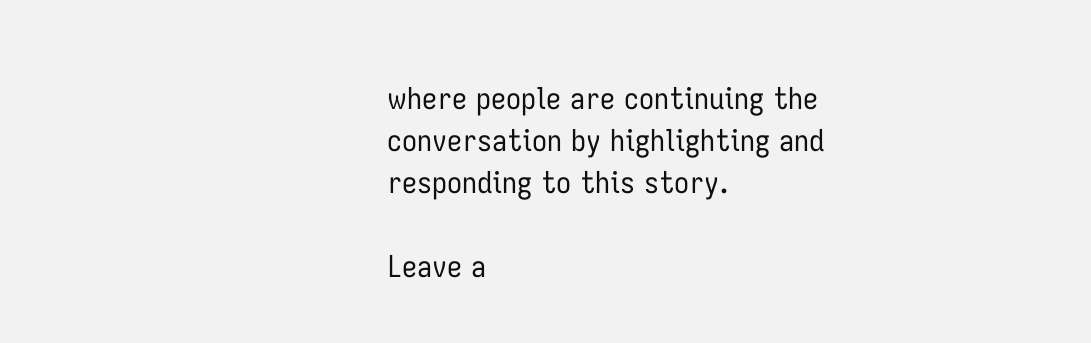where people are continuing the conversation by highlighting and responding to this story.

Leave a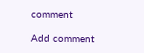comment

Add comment